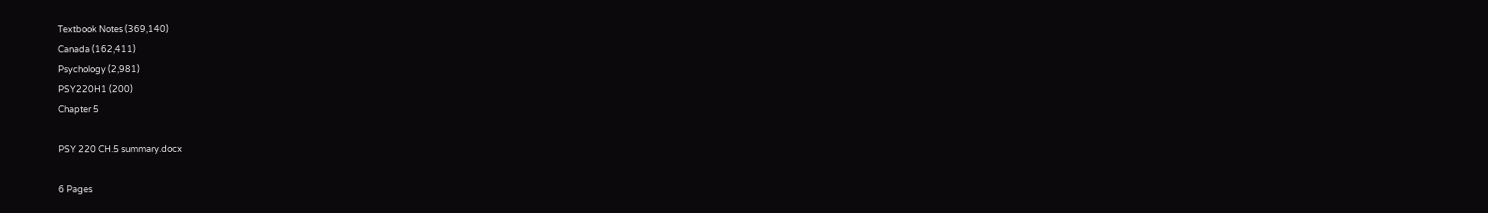Textbook Notes (369,140)
Canada (162,411)
Psychology (2,981)
PSY220H1 (200)
Chapter 5

PSY 220 CH.5 summary.docx

6 Pages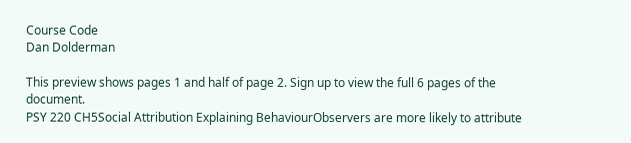Course Code
Dan Dolderman

This preview shows pages 1 and half of page 2. Sign up to view the full 6 pages of the document.
PSY 220 CH5Social Attribution Explaining BehaviourObservers are more likely to attribute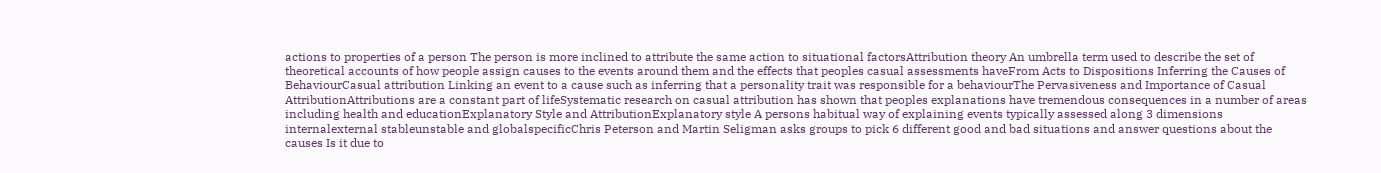actions to properties of a person The person is more inclined to attribute the same action to situational factorsAttribution theory An umbrella term used to describe the set of theoretical accounts of how people assign causes to the events around them and the effects that peoples casual assessments haveFrom Acts to Dispositions Inferring the Causes of BehaviourCasual attribution Linking an event to a cause such as inferring that a personality trait was responsible for a behaviourThe Pervasiveness and Importance of Casual AttributionAttributions are a constant part of lifeSystematic research on casual attribution has shown that peoples explanations have tremendous consequences in a number of areas including health and educationExplanatory Style and AttributionExplanatory style A persons habitual way of explaining events typically assessed along 3 dimensions internalexternal stableunstable and globalspecificChris Peterson and Martin Seligman asks groups to pick 6 different good and bad situations and answer questions about the causes Is it due to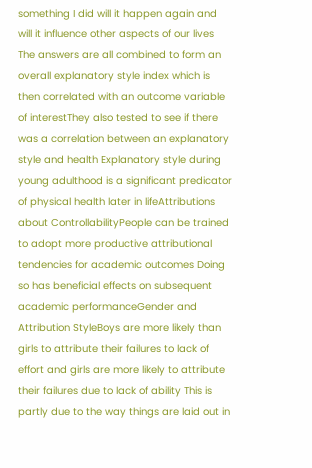something I did will it happen again and will it influence other aspects of our lives The answers are all combined to form an overall explanatory style index which is then correlated with an outcome variable of interestThey also tested to see if there was a correlation between an explanatory style and health Explanatory style during young adulthood is a significant predicator of physical health later in lifeAttributions about ControllabilityPeople can be trained to adopt more productive attributional tendencies for academic outcomes Doing so has beneficial effects on subsequent academic performanceGender and Attribution StyleBoys are more likely than girls to attribute their failures to lack of effort and girls are more likely to attribute their failures due to lack of ability This is partly due to the way things are laid out in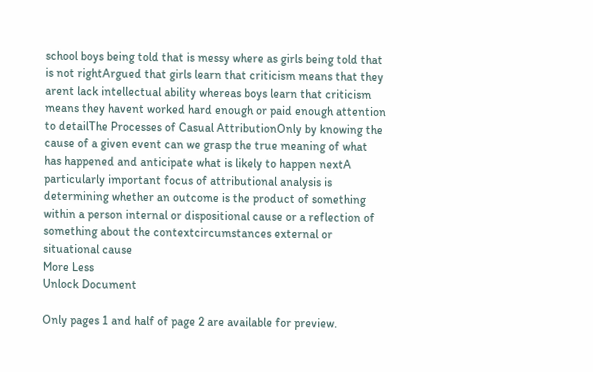school boys being told that is messy where as girls being told that is not rightArgued that girls learn that criticism means that they arent lack intellectual ability whereas boys learn that criticism means they havent worked hard enough or paid enough attention to detailThe Processes of Casual AttributionOnly by knowing the cause of a given event can we grasp the true meaning of what has happened and anticipate what is likely to happen nextA particularly important focus of attributional analysis is determining whether an outcome is the product of something within a person internal or dispositional cause or a reflection of something about the contextcircumstances external or situational cause
More Less
Unlock Document

Only pages 1 and half of page 2 are available for preview.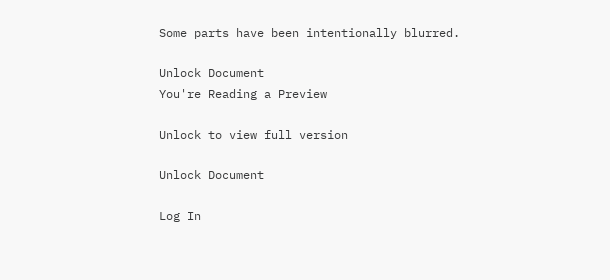Some parts have been intentionally blurred.

Unlock Document
You're Reading a Preview

Unlock to view full version

Unlock Document

Log In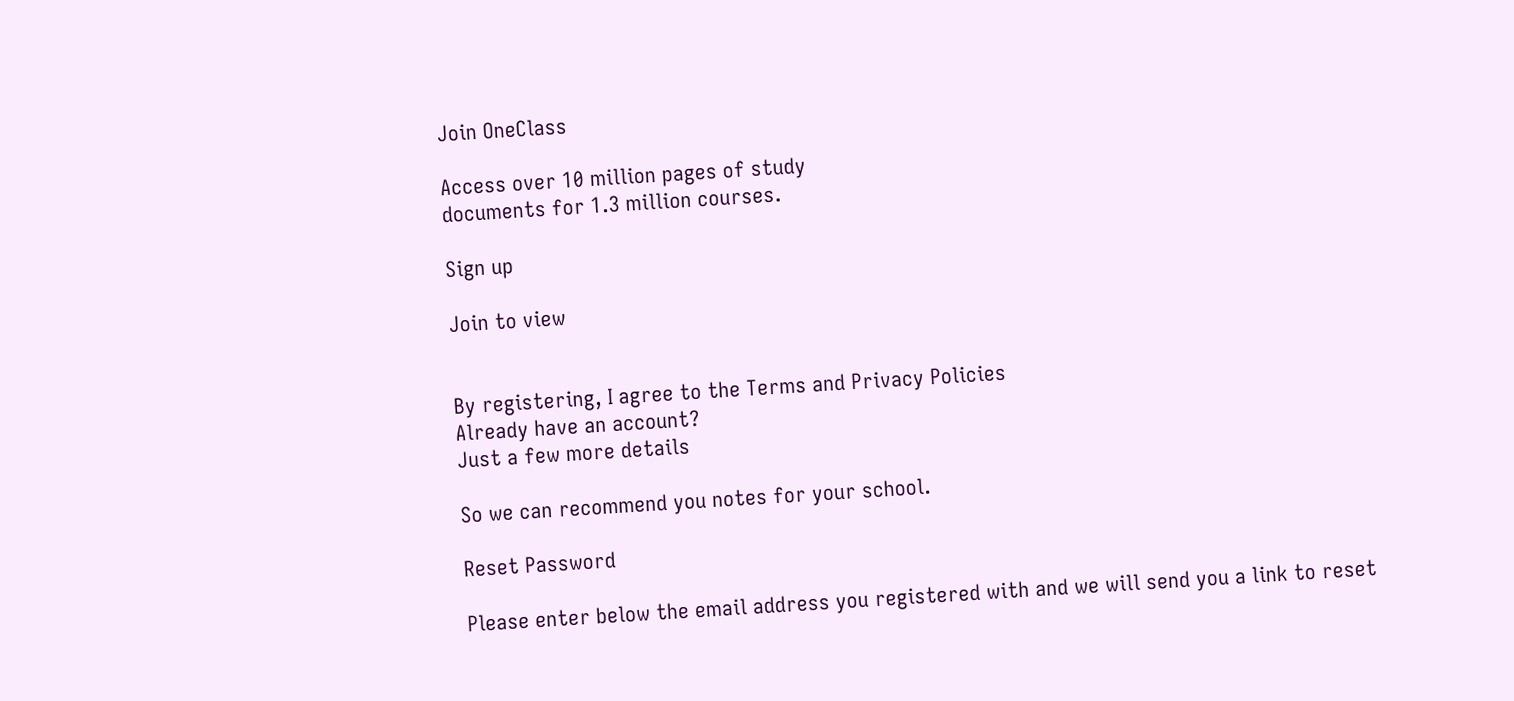Join OneClass

Access over 10 million pages of study
documents for 1.3 million courses.

Sign up

Join to view


By registering, I agree to the Terms and Privacy Policies
Already have an account?
Just a few more details

So we can recommend you notes for your school.

Reset Password

Please enter below the email address you registered with and we will send you a link to reset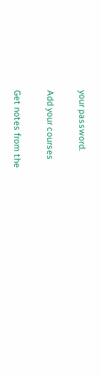your password.

Add your courses

Get notes from the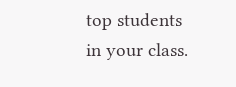top students in your class.